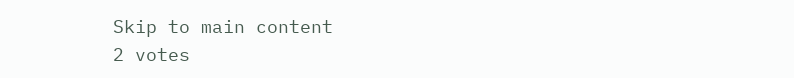Skip to main content
2 votes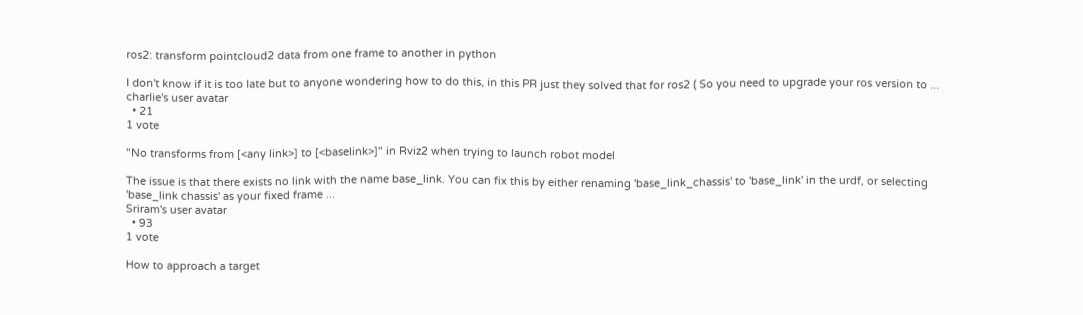ros2: transform pointcloud2 data from one frame to another in python

I don't know if it is too late but to anyone wondering how to do this, in this PR just they solved that for ros2 ( So you need to upgrade your ros version to ...
charlie's user avatar
  • 21
1 vote

"No transforms from [<any link>] to [<baselink>]" in Rviz2 when trying to launch robot model

The issue is that there exists no link with the name base_link. You can fix this by either renaming 'base_link_chassis' to 'base_link' in the urdf, or selecting 'base_link chassis' as your fixed frame ...
Sriram's user avatar
  • 93
1 vote

How to approach a target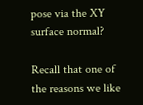pose via the XY surface normal?

Recall that one of the reasons we like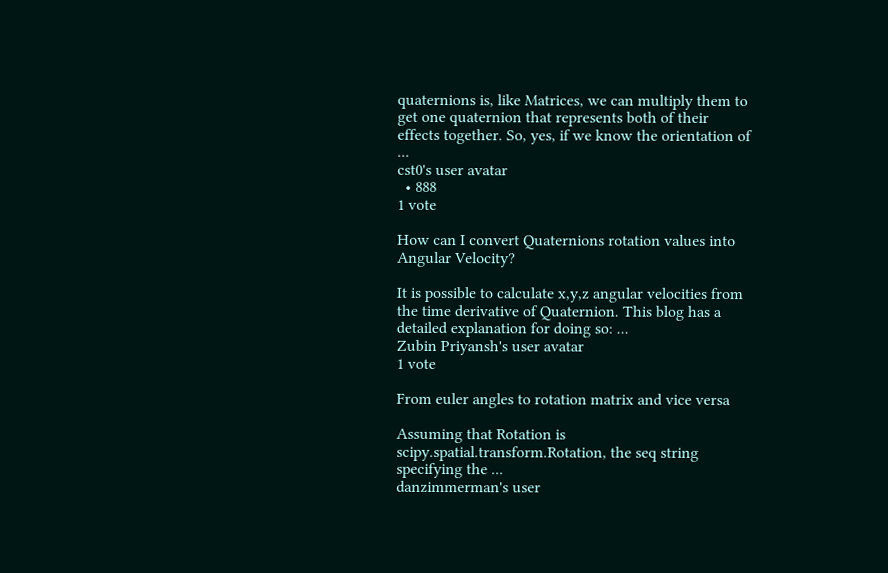quaternions is, like Matrices, we can multiply them to get one quaternion that represents both of their effects together. So, yes, if we know the orientation of ...
cst0's user avatar
  • 888
1 vote

How can I convert Quaternions rotation values into Angular Velocity?

It is possible to calculate x,y,z angular velocities from the time derivative of Quaternion. This blog has a detailed explanation for doing so: ...
Zubin Priyansh's user avatar
1 vote

From euler angles to rotation matrix and vice versa

Assuming that Rotation is scipy.spatial.transform.Rotation, the seq string specifying the ...
danzimmerman's user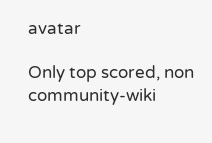avatar

Only top scored, non community-wiki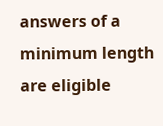answers of a minimum length are eligible